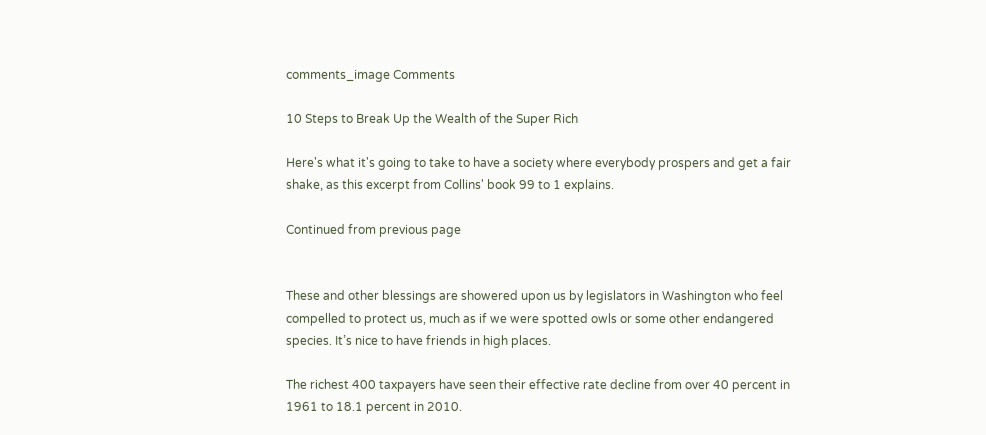comments_image Comments

10 Steps to Break Up the Wealth of the Super Rich

Here's what it's going to take to have a society where everybody prospers and get a fair shake, as this excerpt from Collins' book 99 to 1 explains.

Continued from previous page


These and other blessings are showered upon us by legislators in Washington who feel compelled to protect us, much as if we were spotted owls or some other endangered species. It’s nice to have friends in high places.

The richest 400 taxpayers have seen their effective rate decline from over 40 percent in 1961 to 18.1 percent in 2010.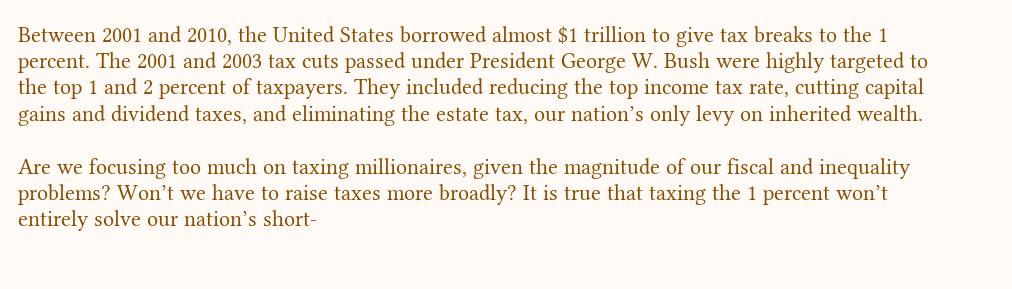Between 2001 and 2010, the United States borrowed almost $1 trillion to give tax breaks to the 1 percent. The 2001 and 2003 tax cuts passed under President George W. Bush were highly targeted to the top 1 and 2 percent of taxpayers. They included reducing the top income tax rate, cutting capital gains and dividend taxes, and eliminating the estate tax, our nation’s only levy on inherited wealth.

Are we focusing too much on taxing millionaires, given the magnitude of our fiscal and inequality problems? Won’t we have to raise taxes more broadly? It is true that taxing the 1 percent won’t entirely solve our nation’s short-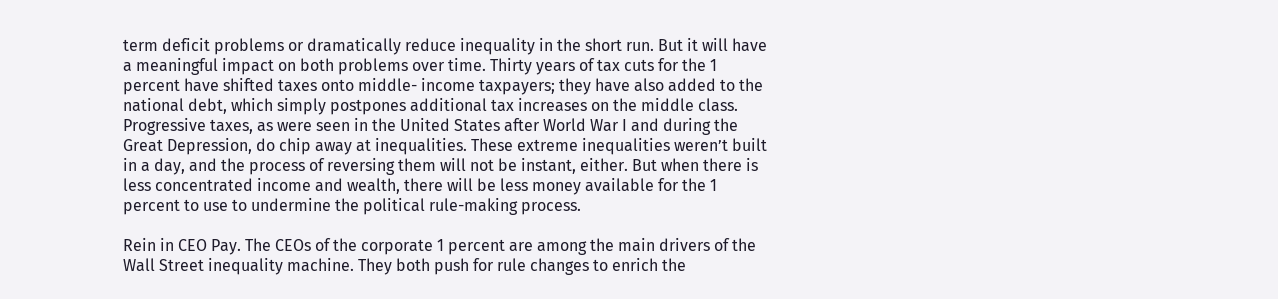term deficit problems or dramatically reduce inequality in the short run. But it will have a meaningful impact on both problems over time. Thirty years of tax cuts for the 1 percent have shifted taxes onto middle- income taxpayers; they have also added to the national debt, which simply postpones additional tax increases on the middle class. Progressive taxes, as were seen in the United States after World War I and during the Great Depression, do chip away at inequalities. These extreme inequalities weren’t built in a day, and the process of reversing them will not be instant, either. But when there is less concentrated income and wealth, there will be less money available for the 1 percent to use to undermine the political rule-making process.

Rein in CEO Pay. The CEOs of the corporate 1 percent are among the main drivers of the Wall Street inequality machine. They both push for rule changes to enrich the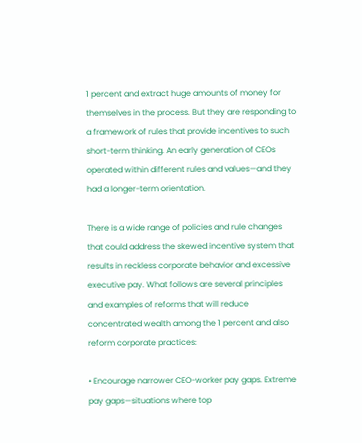1 percent and extract huge amounts of money for themselves in the process. But they are responding to a framework of rules that provide incentives to such short-term thinking. An early generation of CEOs operated within different rules and values—and they had a longer-term orientation.

There is a wide range of policies and rule changes that could address the skewed incentive system that results in reckless corporate behavior and excessive executive pay. What follows are several principles and examples of reforms that will reduce concentrated wealth among the 1 percent and also reform corporate practices:

• Encourage narrower CEO-worker pay gaps. Extreme pay gaps—situations where top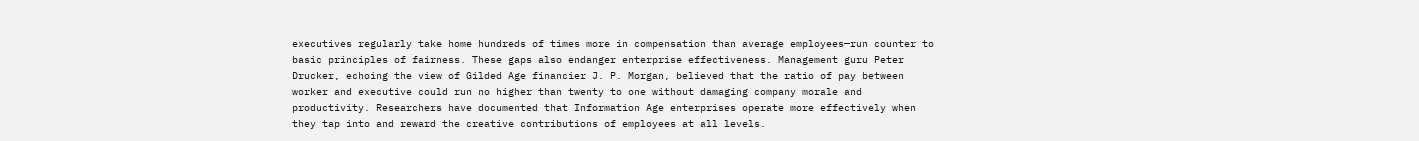executives regularly take home hundreds of times more in compensation than average employees—run counter to basic principles of fairness. These gaps also endanger enterprise effectiveness. Management guru Peter Drucker, echoing the view of Gilded Age financier J. P. Morgan, believed that the ratio of pay between worker and executive could run no higher than twenty to one without damaging company morale and productivity. Researchers have documented that Information Age enterprises operate more effectively when they tap into and reward the creative contributions of employees at all levels.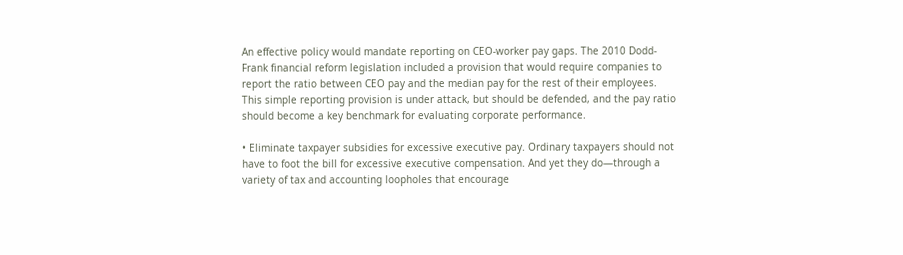An effective policy would mandate reporting on CEO-worker pay gaps. The 2010 Dodd-Frank financial reform legislation included a provision that would require companies to report the ratio between CEO pay and the median pay for the rest of their employees. This simple reporting provision is under attack, but should be defended, and the pay ratio should become a key benchmark for evaluating corporate performance.

• Eliminate taxpayer subsidies for excessive executive pay. Ordinary taxpayers should not have to foot the bill for excessive executive compensation. And yet they do—through a variety of tax and accounting loopholes that encourage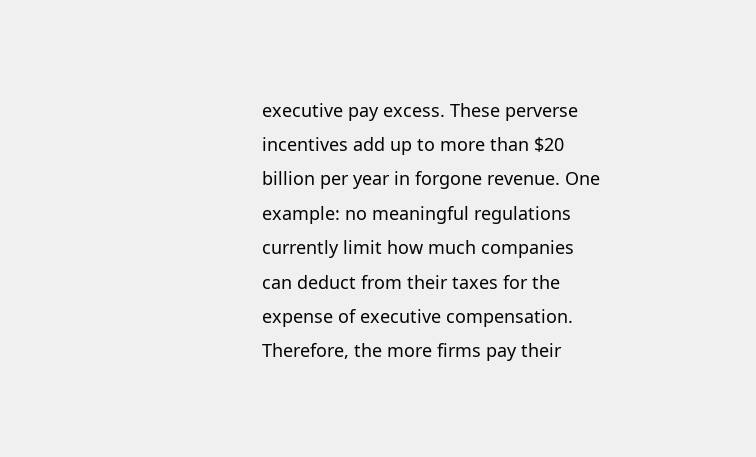executive pay excess. These perverse incentives add up to more than $20 billion per year in forgone revenue. One example: no meaningful regulations currently limit how much companies can deduct from their taxes for the expense of executive compensation. Therefore, the more firms pay their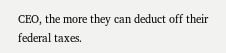CEO, the more they can deduct off their federal taxes.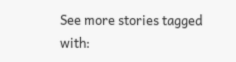See more stories tagged with: